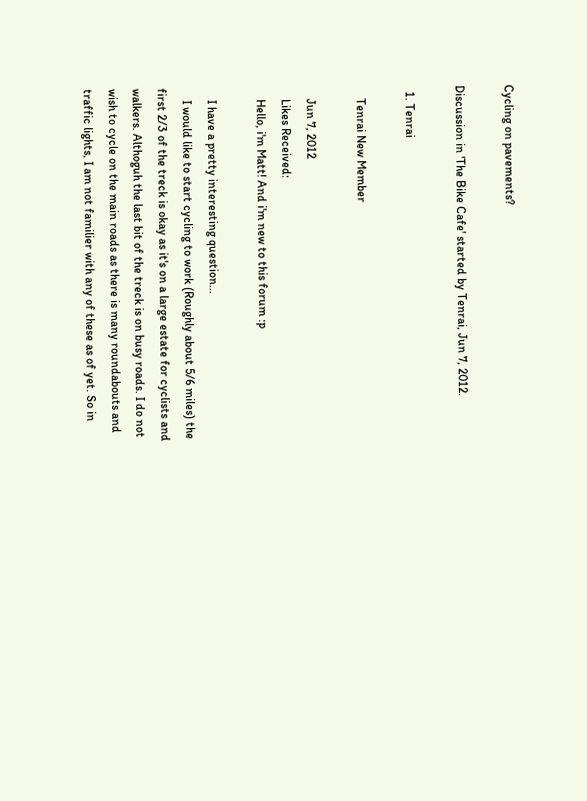Cycling on pavements?

Discussion in 'The Bike Cafe' started by Tenrai, Jun 7, 2012.

  1. Tenrai

    Tenrai New Member

    Jun 7, 2012
    Likes Received:
    Hello, i'm Matt! And i'm new to this forum :p

    I have a pretty interesting question...
    I would like to start cycling to work (Roughly about 5/6 miles) the first 2/3 of the treck is okay as it's on a large estate for cyclists and walkers. Althoguh the last bit of the treck is on busy roads. I do not wish to cycle on the main roads as there is many roundabouts and traffic lights, I am not familier with any of these as of yet. So in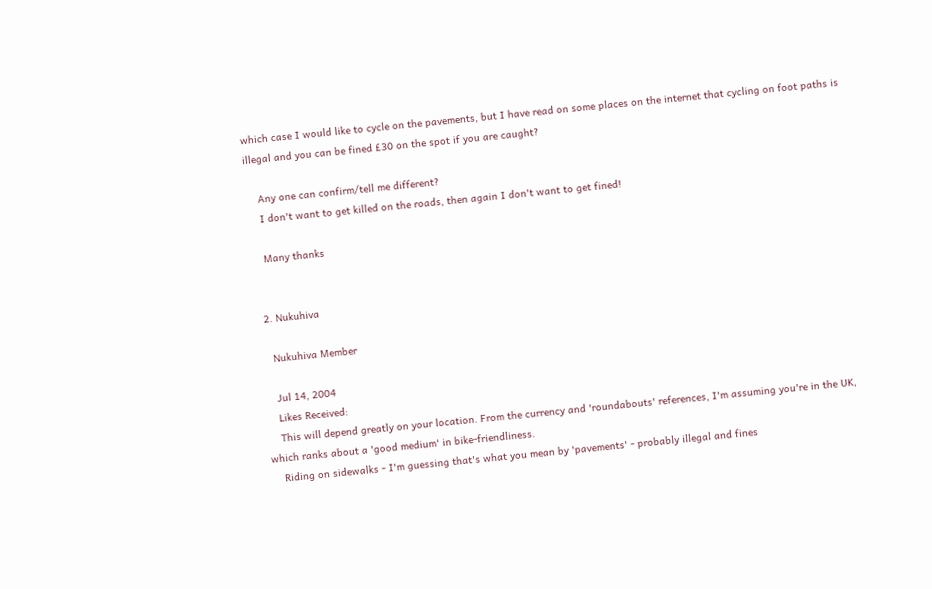which case I would like to cycle on the pavements, but I have read on some places on the internet that cycling on foot paths is illegal and you can be fined £30 on the spot if you are caught?

    Any one can confirm/tell me different?
    I don't want to get killed on the roads, then again I don't want to get fined!

    Many thanks


  2. Nukuhiva

    Nukuhiva Member

    Jul 14, 2004
    Likes Received:
    This will depend greatly on your location. From the currency and 'roundabouts' references, I'm assuming you're in the UK, which ranks about a 'good medium' in bike-friendliness.
    Riding on sidewalks - I'm guessing that's what you mean by 'pavements' - probably illegal and fines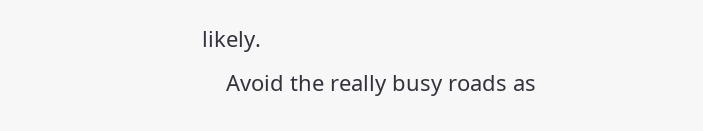likely.
    Avoid the really busy roads as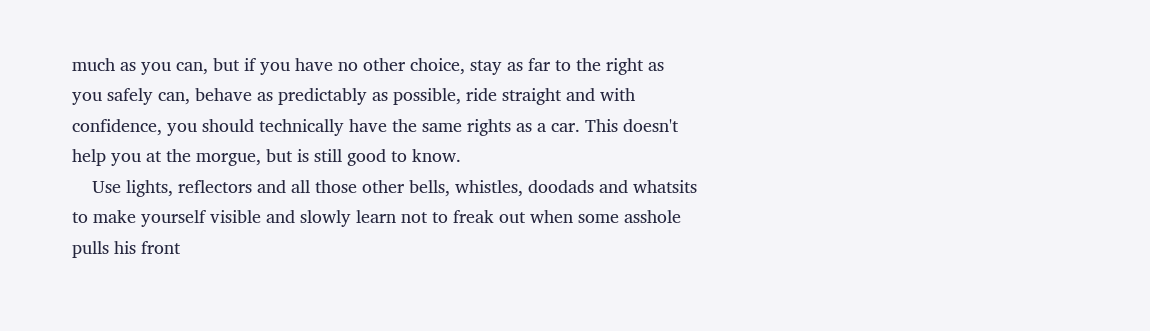much as you can, but if you have no other choice, stay as far to the right as you safely can, behave as predictably as possible, ride straight and with confidence, you should technically have the same rights as a car. This doesn't help you at the morgue, but is still good to know.
    Use lights, reflectors and all those other bells, whistles, doodads and whatsits to make yourself visible and slowly learn not to freak out when some asshole pulls his front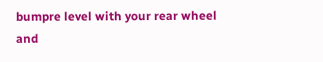bumpre level with your rear wheel and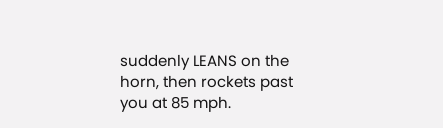suddenly LEANS on the horn, then rockets past you at 85 mph.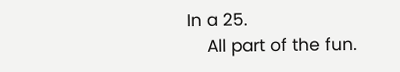In a 25.
    All part of the fun.